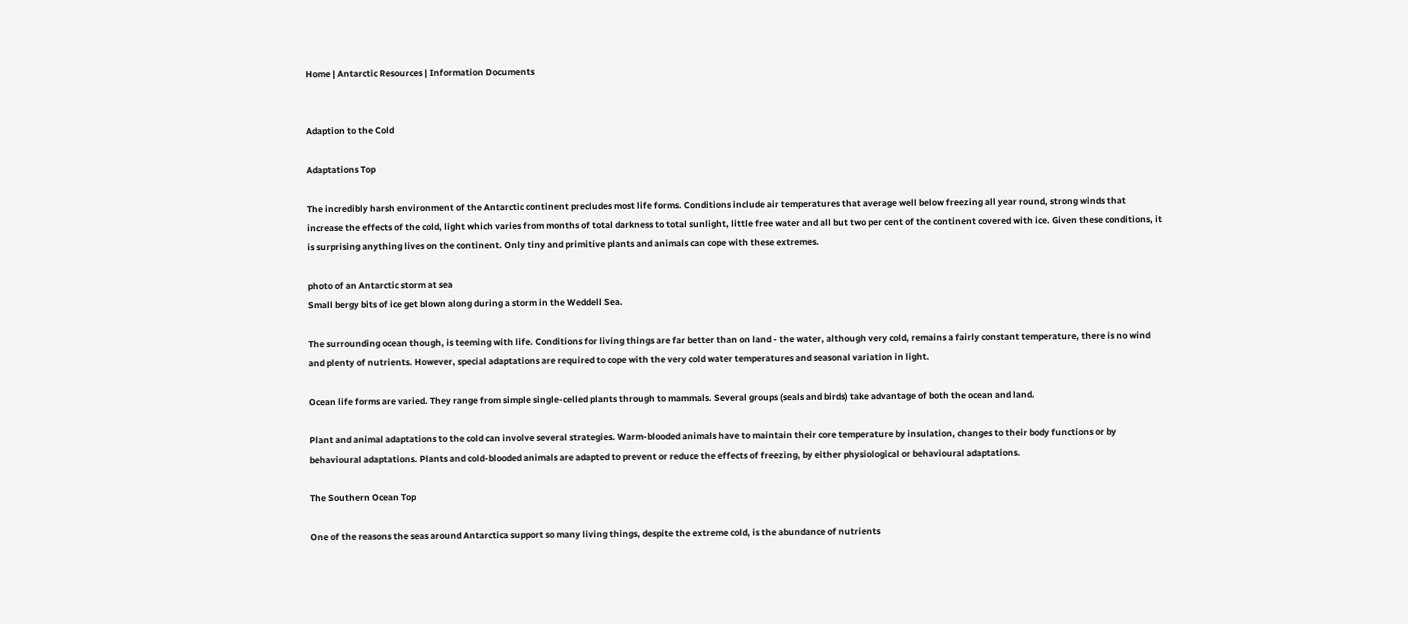Home | Antarctic Resources | Information Documents


Adaption to the Cold

Adaptations Top

The incredibly harsh environment of the Antarctic continent precludes most life forms. Conditions include air temperatures that average well below freezing all year round, strong winds that increase the effects of the cold, light which varies from months of total darkness to total sunlight, little free water and all but two per cent of the continent covered with ice. Given these conditions, it is surprising anything lives on the continent. Only tiny and primitive plants and animals can cope with these extremes.

photo of an Antarctic storm at sea
Small bergy bits of ice get blown along during a storm in the Weddell Sea.

The surrounding ocean though, is teeming with life. Conditions for living things are far better than on land - the water, although very cold, remains a fairly constant temperature, there is no wind and plenty of nutrients. However, special adaptations are required to cope with the very cold water temperatures and seasonal variation in light.

Ocean life forms are varied. They range from simple single-celled plants through to mammals. Several groups (seals and birds) take advantage of both the ocean and land.

Plant and animal adaptations to the cold can involve several strategies. Warm-blooded animals have to maintain their core temperature by insulation, changes to their body functions or by behavioural adaptations. Plants and cold-blooded animals are adapted to prevent or reduce the effects of freezing, by either physiological or behavioural adaptations.

The Southern Ocean Top

One of the reasons the seas around Antarctica support so many living things, despite the extreme cold, is the abundance of nutrients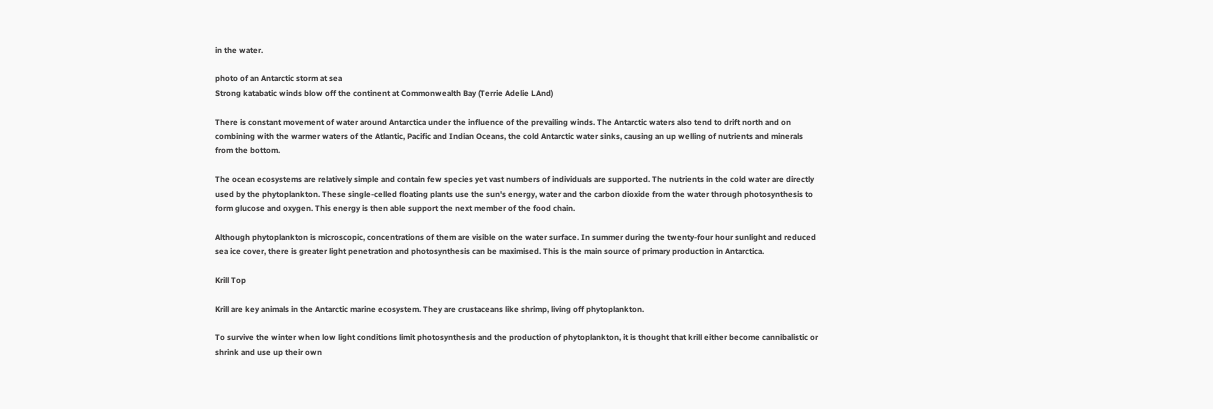in the water.

photo of an Antarctic storm at sea
Strong katabatic winds blow off the continent at Commonwealth Bay (Terrie Adelie LAnd)

There is constant movement of water around Antarctica under the influence of the prevailing winds. The Antarctic waters also tend to drift north and on combining with the warmer waters of the Atlantic, Pacific and Indian Oceans, the cold Antarctic water sinks, causing an up welling of nutrients and minerals from the bottom.

The ocean ecosystems are relatively simple and contain few species yet vast numbers of individuals are supported. The nutrients in the cold water are directly used by the phytoplankton. These single-celled floating plants use the sun's energy, water and the carbon dioxide from the water through photosynthesis to form glucose and oxygen. This energy is then able support the next member of the food chain.

Although phytoplankton is microscopic, concentrations of them are visible on the water surface. In summer during the twenty-four hour sunlight and reduced sea ice cover, there is greater light penetration and photosynthesis can be maximised. This is the main source of primary production in Antarctica.

Krill Top

Krill are key animals in the Antarctic marine ecosystem. They are crustaceans like shrimp, living off phytoplankton.

To survive the winter when low light conditions limit photosynthesis and the production of phytoplankton, it is thought that krill either become cannibalistic or shrink and use up their own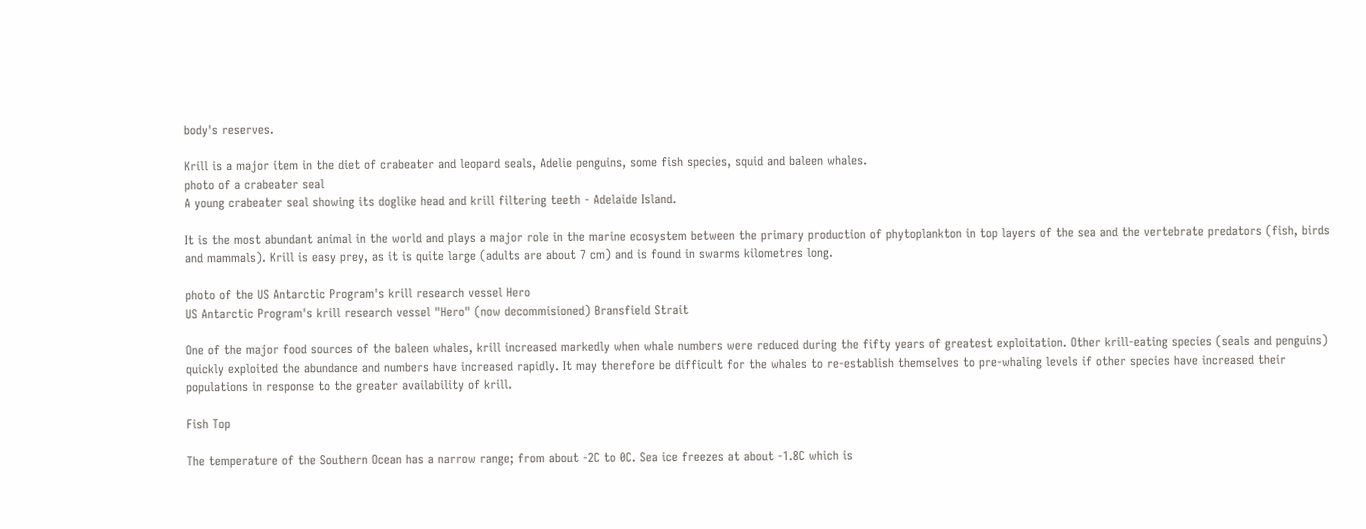body's reserves.

Krill is a major item in the diet of crabeater and leopard seals, Adelie penguins, some fish species, squid and baleen whales.
photo of a crabeater seal
A young crabeater seal showing its doglike head and krill filtering teeth - Adelaide Island.

It is the most abundant animal in the world and plays a major role in the marine ecosystem between the primary production of phytoplankton in top layers of the sea and the vertebrate predators (fish, birds and mammals). Krill is easy prey, as it is quite large (adults are about 7 cm) and is found in swarms kilometres long.

photo of the US Antarctic Program's krill research vessel Hero
US Antarctic Program's krill research vessel "Hero" (now decommisioned) Bransfield Strait

One of the major food sources of the baleen whales, krill increased markedly when whale numbers were reduced during the fifty years of greatest exploitation. Other krill-eating species (seals and penguins) quickly exploited the abundance and numbers have increased rapidly. It may therefore be difficult for the whales to re-establish themselves to pre-whaling levels if other species have increased their populations in response to the greater availability of krill.

Fish Top

The temperature of the Southern Ocean has a narrow range; from about -2C to 0C. Sea ice freezes at about -1.8C which is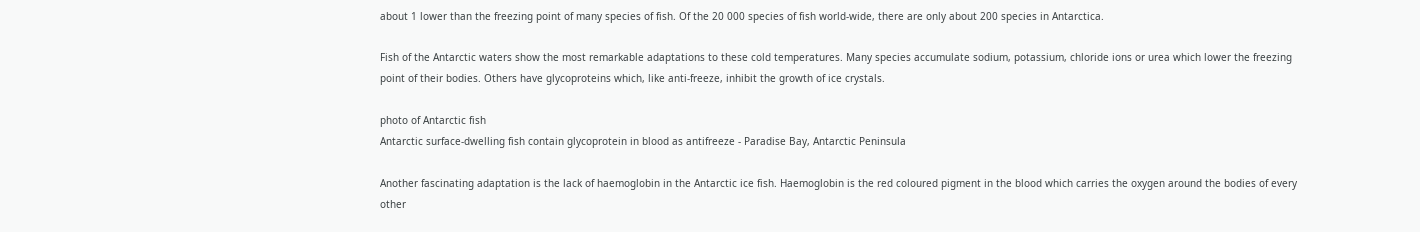about 1 lower than the freezing point of many species of fish. Of the 20 000 species of fish world-wide, there are only about 200 species in Antarctica.

Fish of the Antarctic waters show the most remarkable adaptations to these cold temperatures. Many species accumulate sodium, potassium, chloride ions or urea which lower the freezing point of their bodies. Others have glycoproteins which, like anti-freeze, inhibit the growth of ice crystals.

photo of Antarctic fish
Antarctic surface-dwelling fish contain glycoprotein in blood as antifreeze - Paradise Bay, Antarctic Peninsula

Another fascinating adaptation is the lack of haemoglobin in the Antarctic ice fish. Haemoglobin is the red coloured pigment in the blood which carries the oxygen around the bodies of every other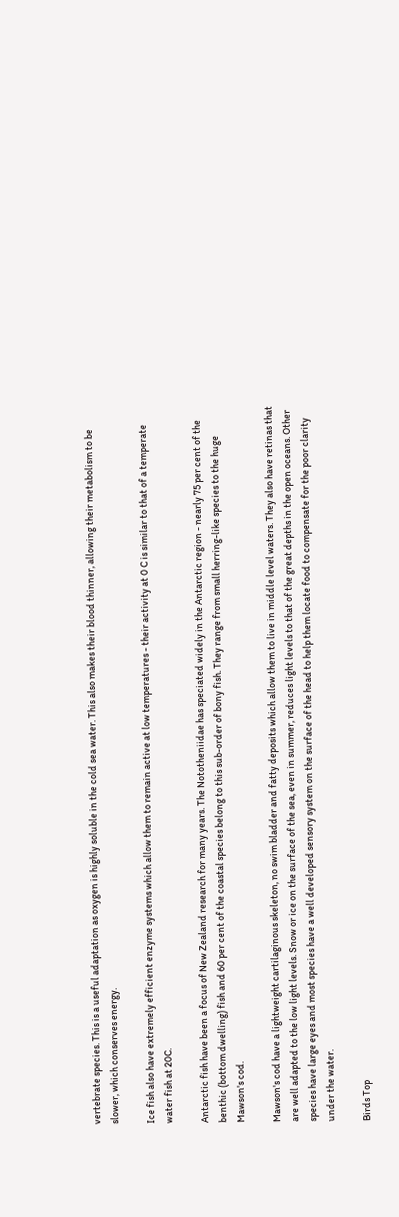vertebrate species. This is a useful adaptation as oxygen is highly soluble in the cold sea water. This also makes their blood thinner, allowing their metabolism to be slower, which conserves energy.

Ice fish also have extremely efficient enzyme systems which allow them to remain active at low temperatures - their activity at 0 C is similar to that of a temperate water fish at 20C.

Antarctic fish have been a focus of New Zealand research for many years. The Nototheniidae has speciated widely in the Antarctic region - nearly 75 per cent of the benthic (bottom dwelling) fish and 60 per cent of the coastal species belong to this sub-order of bony fish. They range from small herring-like species to the huge Mawson's cod.

Mawson's cod have a lightweight cartilaginous skeleton, no swim bladder and fatty deposits which allow them to live in middle level waters. They also have retinas that are well adapted to the low light levels. Snow or ice on the surface of the sea, even in summer, reduces light levels to that of the great depths in the open oceans. Other species have large eyes and most species have a well developed sensory system on the surface of the head to help them locate food to compensate for the poor clarity under the water.

Birds Top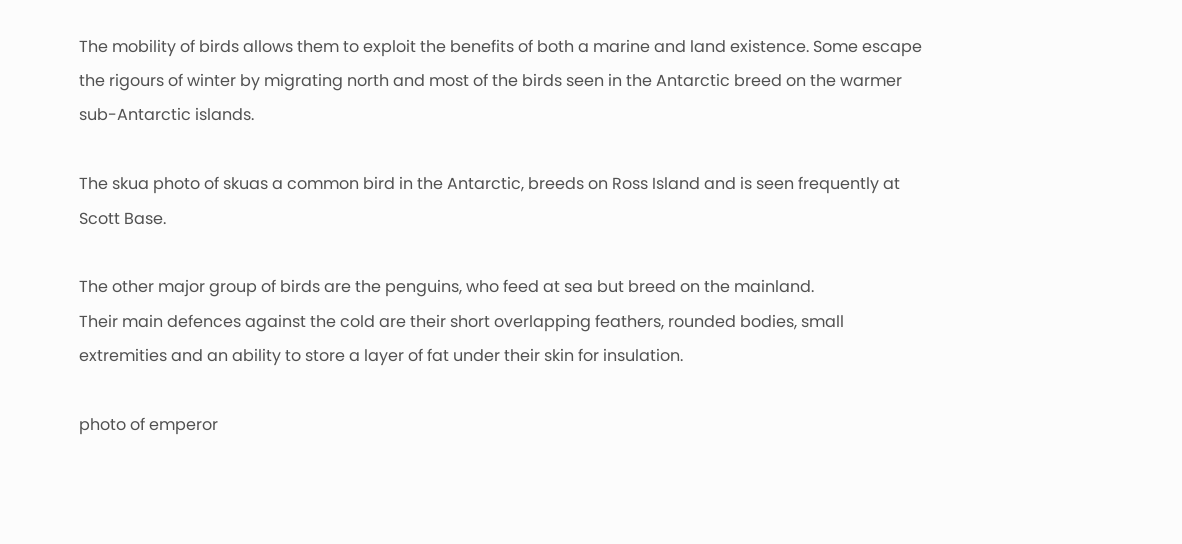The mobility of birds allows them to exploit the benefits of both a marine and land existence. Some escape the rigours of winter by migrating north and most of the birds seen in the Antarctic breed on the warmer sub-Antarctic islands.

The skua photo of skuas a common bird in the Antarctic, breeds on Ross Island and is seen frequently at Scott Base.

The other major group of birds are the penguins, who feed at sea but breed on the mainland.
Their main defences against the cold are their short overlapping feathers, rounded bodies, small extremities and an ability to store a layer of fat under their skin for insulation.

photo of emperor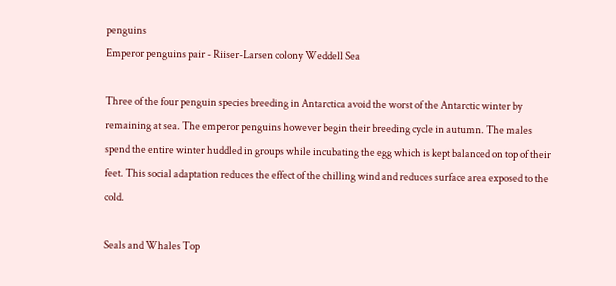penguins
Emperor penguins pair - Riiser-Larsen colony Weddell Sea

Three of the four penguin species breeding in Antarctica avoid the worst of the Antarctic winter by remaining at sea. The emperor penguins however begin their breeding cycle in autumn. The males spend the entire winter huddled in groups while incubating the egg which is kept balanced on top of their feet. This social adaptation reduces the effect of the chilling wind and reduces surface area exposed to the cold.

Seals and Whales Top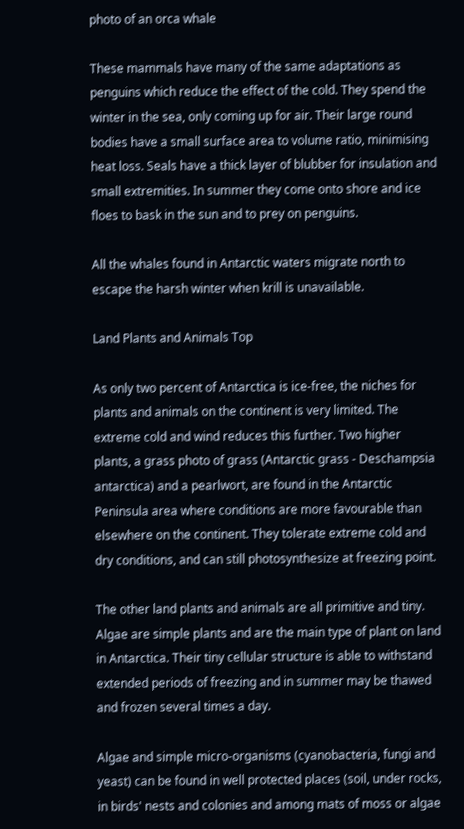photo of an orca whale

These mammals have many of the same adaptations as penguins which reduce the effect of the cold. They spend the winter in the sea, only coming up for air. Their large round bodies have a small surface area to volume ratio, minimising heat loss. Seals have a thick layer of blubber for insulation and small extremities. In summer they come onto shore and ice floes to bask in the sun and to prey on penguins.

All the whales found in Antarctic waters migrate north to escape the harsh winter when krill is unavailable.

Land Plants and Animals Top

As only two percent of Antarctica is ice-free, the niches for plants and animals on the continent is very limited. The extreme cold and wind reduces this further. Two higher plants, a grass photo of grass (Antarctic grass - Deschampsia antarctica) and a pearlwort, are found in the Antarctic Peninsula area where conditions are more favourable than elsewhere on the continent. They tolerate extreme cold and dry conditions, and can still photosynthesize at freezing point.

The other land plants and animals are all primitive and tiny. Algae are simple plants and are the main type of plant on land in Antarctica. Their tiny cellular structure is able to withstand extended periods of freezing and in summer may be thawed and frozen several times a day.

Algae and simple micro-organisms (cyanobacteria, fungi and yeast) can be found in well protected places (soil, under rocks, in birds' nests and colonies and among mats of moss or algae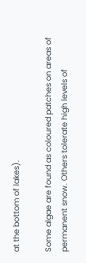at the bottom of lakes).

Some algae are found as coloured patches on areas of permanent snow. Others tolerate high levels of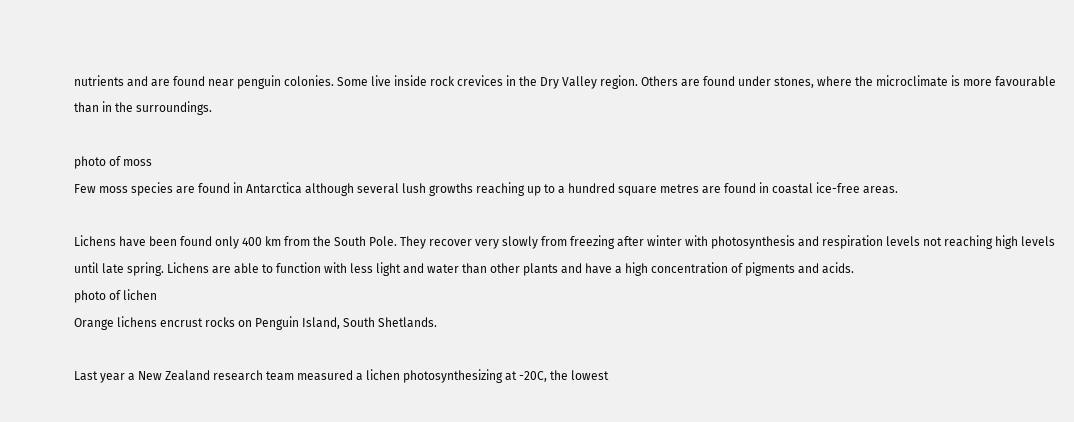nutrients and are found near penguin colonies. Some live inside rock crevices in the Dry Valley region. Others are found under stones, where the microclimate is more favourable than in the surroundings.

photo of moss
Few moss species are found in Antarctica although several lush growths reaching up to a hundred square metres are found in coastal ice-free areas.

Lichens have been found only 400 km from the South Pole. They recover very slowly from freezing after winter with photosynthesis and respiration levels not reaching high levels until late spring. Lichens are able to function with less light and water than other plants and have a high concentration of pigments and acids.
photo of lichen
Orange lichens encrust rocks on Penguin Island, South Shetlands.

Last year a New Zealand research team measured a lichen photosynthesizing at -20C, the lowest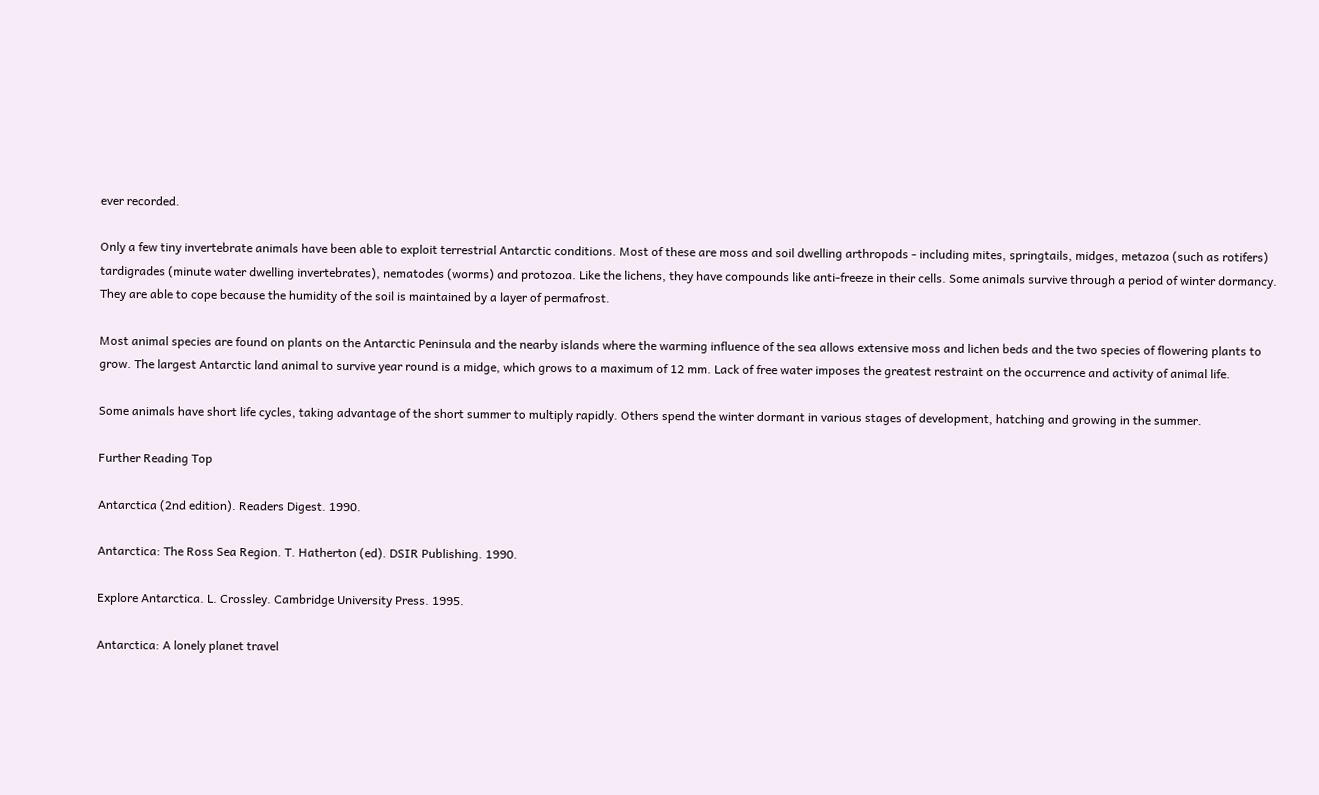ever recorded.

Only a few tiny invertebrate animals have been able to exploit terrestrial Antarctic conditions. Most of these are moss and soil dwelling arthropods - including mites, springtails, midges, metazoa (such as rotifers) tardigrades (minute water dwelling invertebrates), nematodes (worms) and protozoa. Like the lichens, they have compounds like anti-freeze in their cells. Some animals survive through a period of winter dormancy. They are able to cope because the humidity of the soil is maintained by a layer of permafrost.

Most animal species are found on plants on the Antarctic Peninsula and the nearby islands where the warming influence of the sea allows extensive moss and lichen beds and the two species of flowering plants to grow. The largest Antarctic land animal to survive year round is a midge, which grows to a maximum of 12 mm. Lack of free water imposes the greatest restraint on the occurrence and activity of animal life.

Some animals have short life cycles, taking advantage of the short summer to multiply rapidly. Others spend the winter dormant in various stages of development, hatching and growing in the summer.

Further Reading Top

Antarctica (2nd edition). Readers Digest. 1990.

Antarctica: The Ross Sea Region. T. Hatherton (ed). DSIR Publishing. 1990.

Explore Antarctica. L. Crossley. Cambridge University Press. 1995.

Antarctica: A lonely planet travel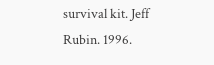survival kit. Jeff Rubin. 1996.